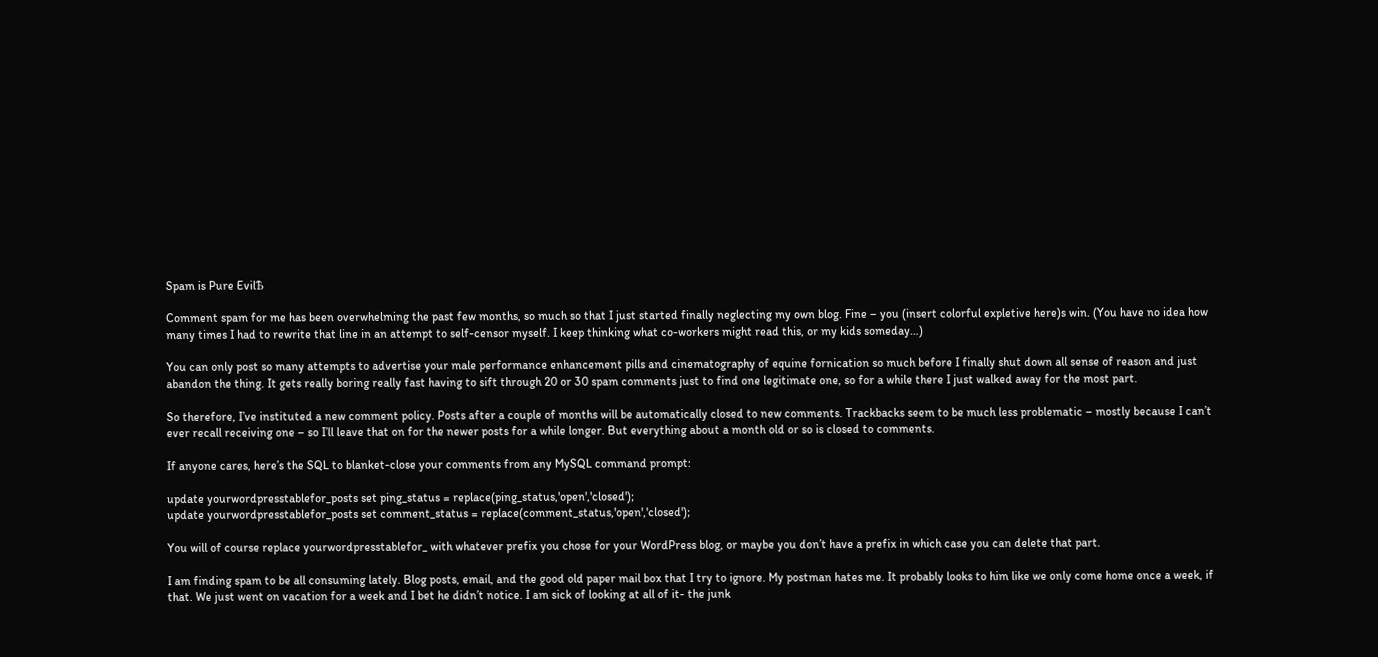Spam is Pure EvilѢ

Comment spam for me has been overwhelming the past few months, so much so that I just started finally neglecting my own blog. Fine – you (insert colorful expletive here)s win. (You have no idea how many times I had to rewrite that line in an attempt to self-censor myself. I keep thinking what co-workers might read this, or my kids someday…)

You can only post so many attempts to advertise your male performance enhancement pills and cinematography of equine fornication so much before I finally shut down all sense of reason and just abandon the thing. It gets really boring really fast having to sift through 20 or 30 spam comments just to find one legitimate one, so for a while there I just walked away for the most part.

So therefore, I’ve instituted a new comment policy. Posts after a couple of months will be automatically closed to new comments. Trackbacks seem to be much less problematic – mostly because I can’t ever recall receiving one – so I’ll leave that on for the newer posts for a while longer. But everything about a month old or so is closed to comments.

If anyone cares, here’s the SQL to blanket-close your comments from any MySQL command prompt:

update yourwordpresstablefor_posts set ping_status = replace(ping_status,'open','closed');
update yourwordpresstablefor_posts set comment_status = replace(comment_status,'open','closed');

You will of course replace yourwordpresstablefor_ with whatever prefix you chose for your WordPress blog, or maybe you don’t have a prefix in which case you can delete that part.

I am finding spam to be all consuming lately. Blog posts, email, and the good old paper mail box that I try to ignore. My postman hates me. It probably looks to him like we only come home once a week, if that. We just went on vacation for a week and I bet he didn’t notice. I am sick of looking at all of it- the junk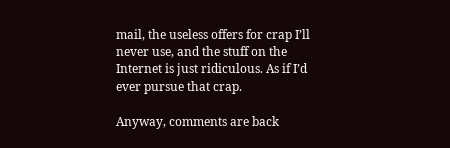mail, the useless offers for crap I’ll never use, and the stuff on the Internet is just ridiculous. As if I’d ever pursue that crap.

Anyway, comments are back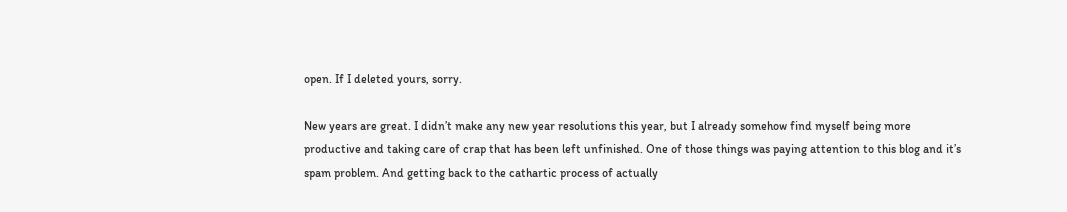open. If I deleted yours, sorry.

New years are great. I didn’t make any new year resolutions this year, but I already somehow find myself being more productive and taking care of crap that has been left unfinished. One of those things was paying attention to this blog and it’s spam problem. And getting back to the cathartic process of actually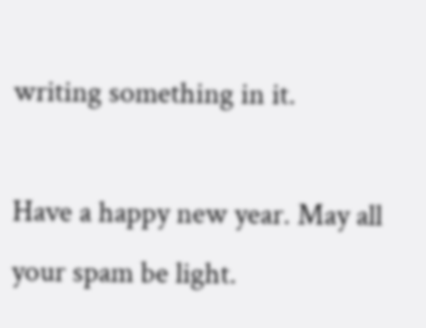writing something in it.

Have a happy new year. May all your spam be light.